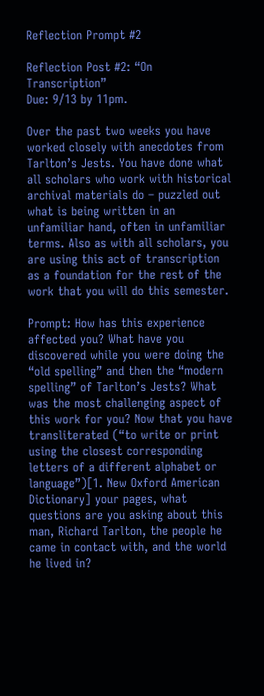Reflection Prompt #2

Reflection Post #2: “On Transcription”
Due: 9/13 by 11pm.

Over the past two weeks you have worked closely with anecdotes from Tarlton’s Jests. You have done what all scholars who work with historical archival materials do – puzzled out what is being written in an unfamiliar hand, often in unfamiliar terms. Also as with all scholars, you are using this act of transcription as a foundation for the rest of the work that you will do this semester.

Prompt: How has this experience affected you? What have you discovered while you were doing the “old spelling” and then the “modern spelling” of Tarlton’s Jests? What was the most challenging aspect of this work for you? Now that you have transliterated (“to write or print using the closest corresponding letters of a different alphabet or language”)[1. New Oxford American Dictionary] your pages, what questions are you asking about this man, Richard Tarlton, the people he came in contact with, and the world he lived in?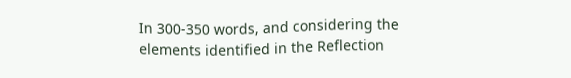In 300-350 words, and considering the elements identified in the Reflection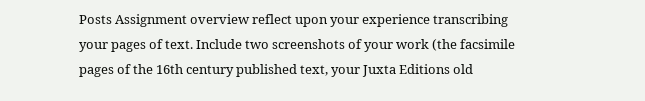Posts Assignment overview reflect upon your experience transcribing your pages of text. Include two screenshots of your work (the facsimile pages of the 16th century published text, your Juxta Editions old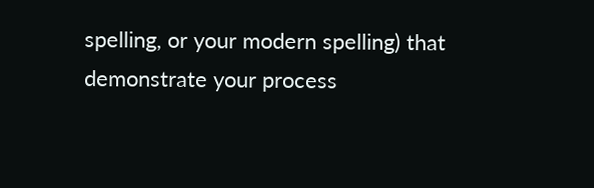spelling, or your modern spelling) that demonstrate your process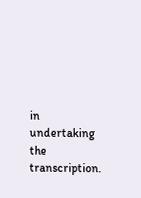in undertaking the transcription.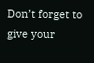Don’t forget to give your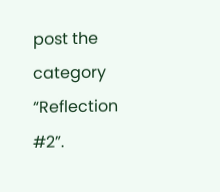post the category “Reflection #2”.